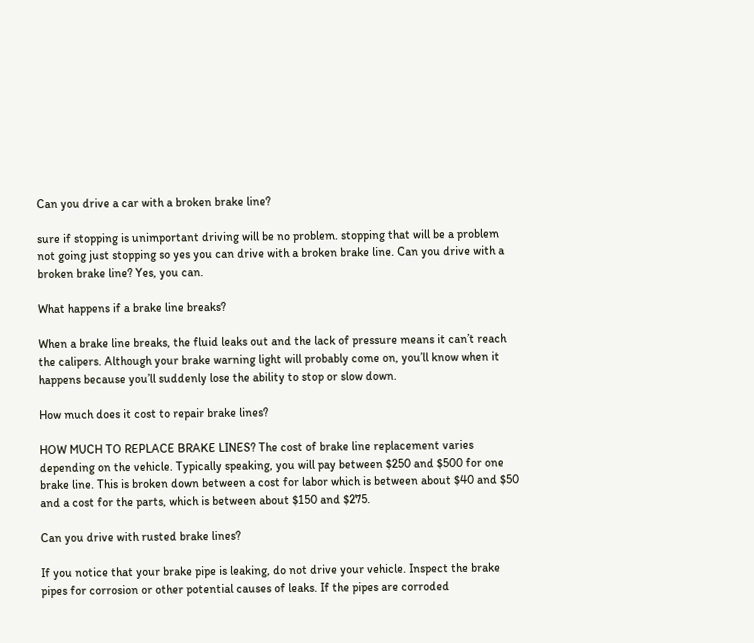Can you drive a car with a broken brake line?

sure if stopping is unimportant driving will be no problem. stopping that will be a problem not going just stopping so yes you can drive with a broken brake line. Can you drive with a broken brake line? Yes, you can.

What happens if a brake line breaks?

When a brake line breaks, the fluid leaks out and the lack of pressure means it can’t reach the calipers. Although your brake warning light will probably come on, you’ll know when it happens because you’ll suddenly lose the ability to stop or slow down.

How much does it cost to repair brake lines?

HOW MUCH TO REPLACE BRAKE LINES? The cost of brake line replacement varies depending on the vehicle. Typically speaking, you will pay between $250 and $500 for one brake line. This is broken down between a cost for labor which is between about $40 and $50 and a cost for the parts, which is between about $150 and $275.

Can you drive with rusted brake lines?

If you notice that your brake pipe is leaking, do not drive your vehicle. Inspect the brake pipes for corrosion or other potential causes of leaks. If the pipes are corroded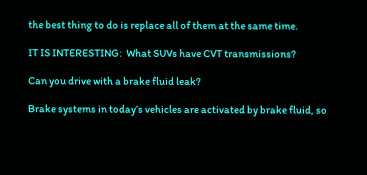the best thing to do is replace all of them at the same time.

IT IS INTERESTING:  What SUVs have CVT transmissions?

Can you drive with a brake fluid leak?

Brake systems in today’s vehicles are activated by brake fluid, so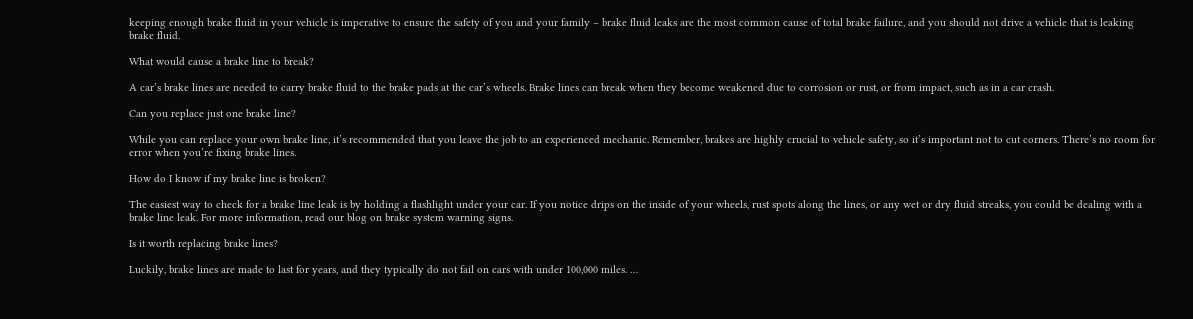keeping enough brake fluid in your vehicle is imperative to ensure the safety of you and your family – brake fluid leaks are the most common cause of total brake failure, and you should not drive a vehicle that is leaking brake fluid.

What would cause a brake line to break?

A car’s brake lines are needed to carry brake fluid to the brake pads at the car’s wheels. Brake lines can break when they become weakened due to corrosion or rust, or from impact, such as in a car crash.

Can you replace just one brake line?

While you can replace your own brake line, it’s recommended that you leave the job to an experienced mechanic. Remember, brakes are highly crucial to vehicle safety, so it’s important not to cut corners. There’s no room for error when you’re fixing brake lines.

How do I know if my brake line is broken?

The easiest way to check for a brake line leak is by holding a flashlight under your car. If you notice drips on the inside of your wheels, rust spots along the lines, or any wet or dry fluid streaks, you could be dealing with a brake line leak. For more information, read our blog on brake system warning signs.

Is it worth replacing brake lines?

Luckily, brake lines are made to last for years, and they typically do not fail on cars with under 100,000 miles. …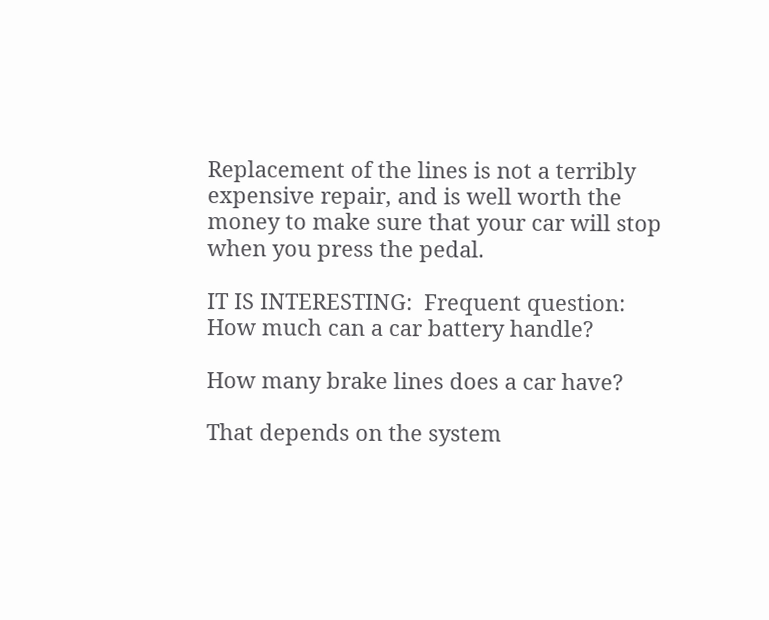Replacement of the lines is not a terribly expensive repair, and is well worth the money to make sure that your car will stop when you press the pedal.

IT IS INTERESTING:  Frequent question: How much can a car battery handle?

How many brake lines does a car have?

That depends on the system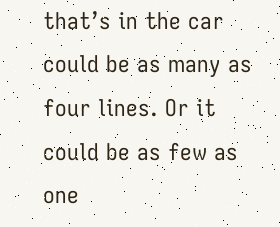that’s in the car could be as many as four lines. Or it could be as few as one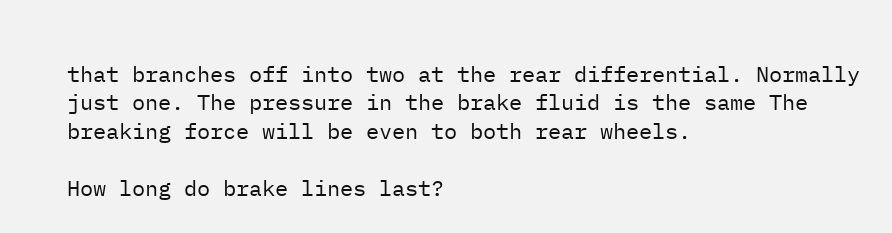that branches off into two at the rear differential. Normally just one. The pressure in the brake fluid is the same The breaking force will be even to both rear wheels.

How long do brake lines last?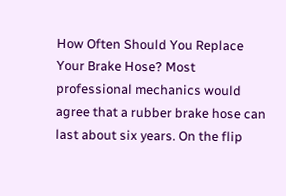How Often Should You Replace Your Brake Hose? Most professional mechanics would agree that a rubber brake hose can last about six years. On the flip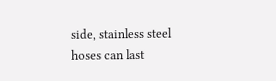side, stainless steel hoses can last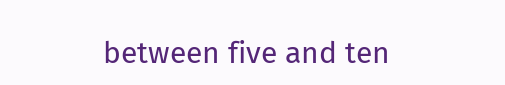between five and ten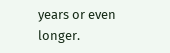years or even longer.